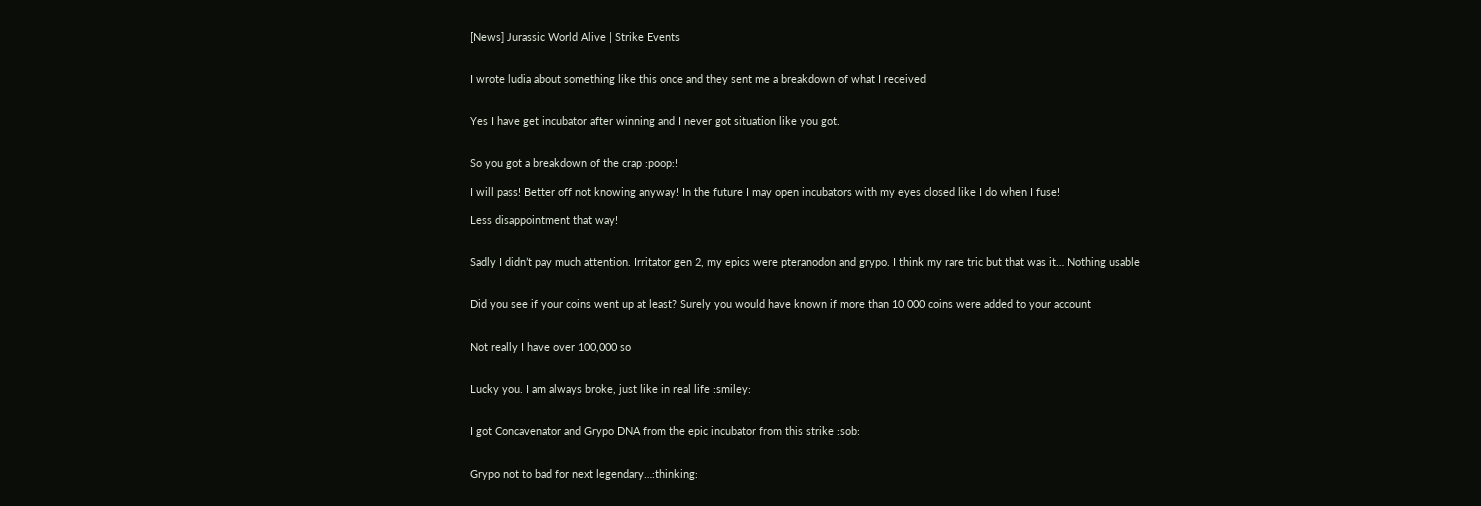[News] Jurassic World Alive | Strike Events


I wrote ludia about something like this once and they sent me a breakdown of what I received


Yes I have get incubator after winning and I never got situation like you got.


So you got a breakdown of the crap :poop:!

I will pass! Better off not knowing anyway! In the future I may open incubators with my eyes closed like I do when I fuse!

Less disappointment that way!


Sadly I didn’t pay much attention. Irritator gen 2, my epics were pteranodon and grypo. I think my rare tric but that was it… Nothing usable


Did you see if your coins went up at least? Surely you would have known if more than 10 000 coins were added to your account


Not really I have over 100,000 so


Lucky you. I am always broke, just like in real life :smiley:


I got Concavenator and Grypo DNA from the epic incubator from this strike :sob:


Grypo not to bad for next legendary…:thinking: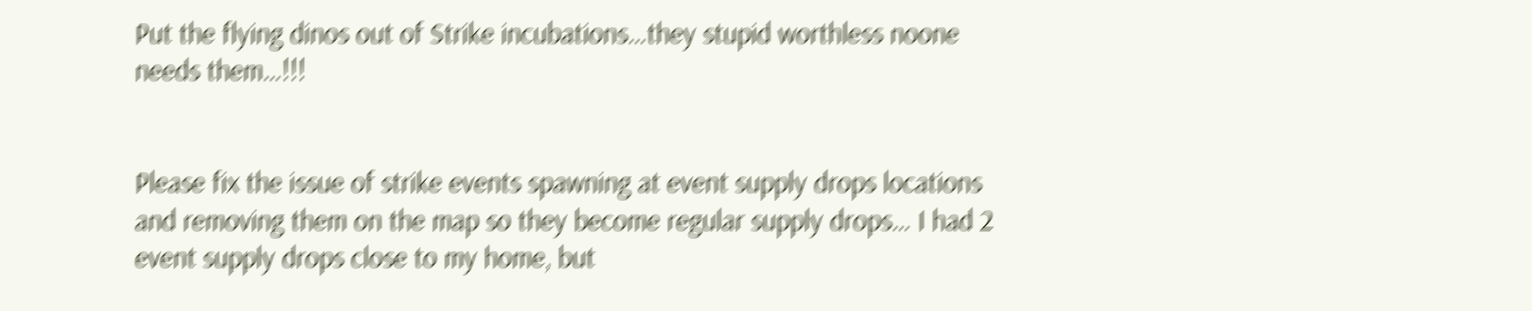Put the flying dinos out of Strike incubations…they stupid worthless noone needs them…!!!


Please fix the issue of strike events spawning at event supply drops locations and removing them on the map so they become regular supply drops… I had 2 event supply drops close to my home, but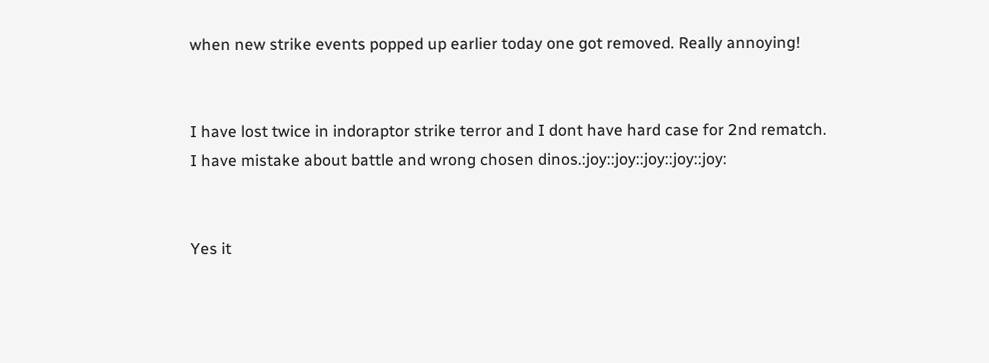when new strike events popped up earlier today one got removed. Really annoying!


I have lost twice in indoraptor strike terror and I dont have hard case for 2nd rematch.
I have mistake about battle and wrong chosen dinos.:joy::joy::joy::joy::joy:


Yes it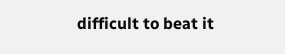difficult to beat it